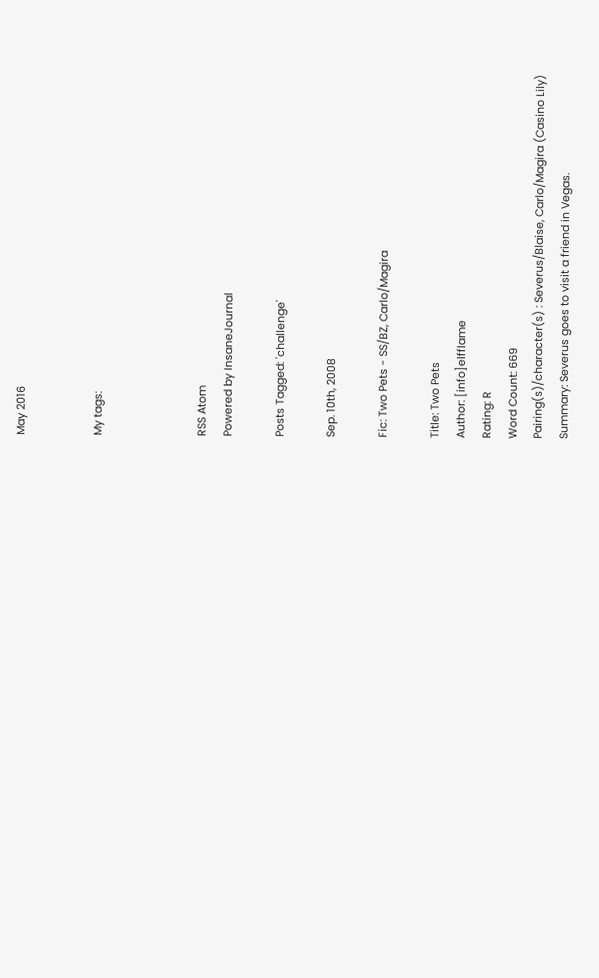May 2016


My tags:



RSS Atom
Powered by InsaneJournal

Posts Tagged: 'challenge'

Sep. 10th, 2008

Fic: Two Pets - SS/BZ, Carlo/Magira

Title: Two Pets
Author: [info]elfflame
Rating: R
Word Count: 669
Pairing(s)/character(s) : Severus/Blaise, Carlo/Magira (Casino Lily)
Summary: Severus goes to visit a friend in Vegas.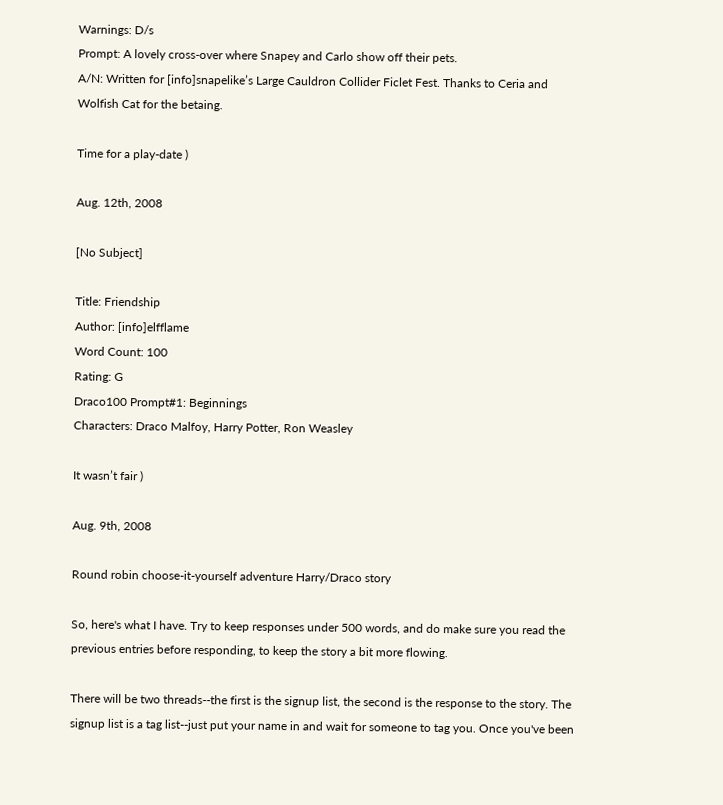Warnings: D/s
Prompt: A lovely cross-over where Snapey and Carlo show off their pets.
A/N: Written for [info]snapelike’s Large Cauldron Collider Ficlet Fest. Thanks to Ceria and Wolfish Cat for the betaing.

Time for a play-date )

Aug. 12th, 2008

[No Subject]

Title: Friendship
Author: [info]elfflame
Word Count: 100
Rating: G
Draco100 Prompt#1: Beginnings
Characters: Draco Malfoy, Harry Potter, Ron Weasley

It wasn’t fair )

Aug. 9th, 2008

Round robin choose-it-yourself adventure Harry/Draco story

So, here's what I have. Try to keep responses under 500 words, and do make sure you read the previous entries before responding, to keep the story a bit more flowing.

There will be two threads--the first is the signup list, the second is the response to the story. The signup list is a tag list--just put your name in and wait for someone to tag you. Once you've been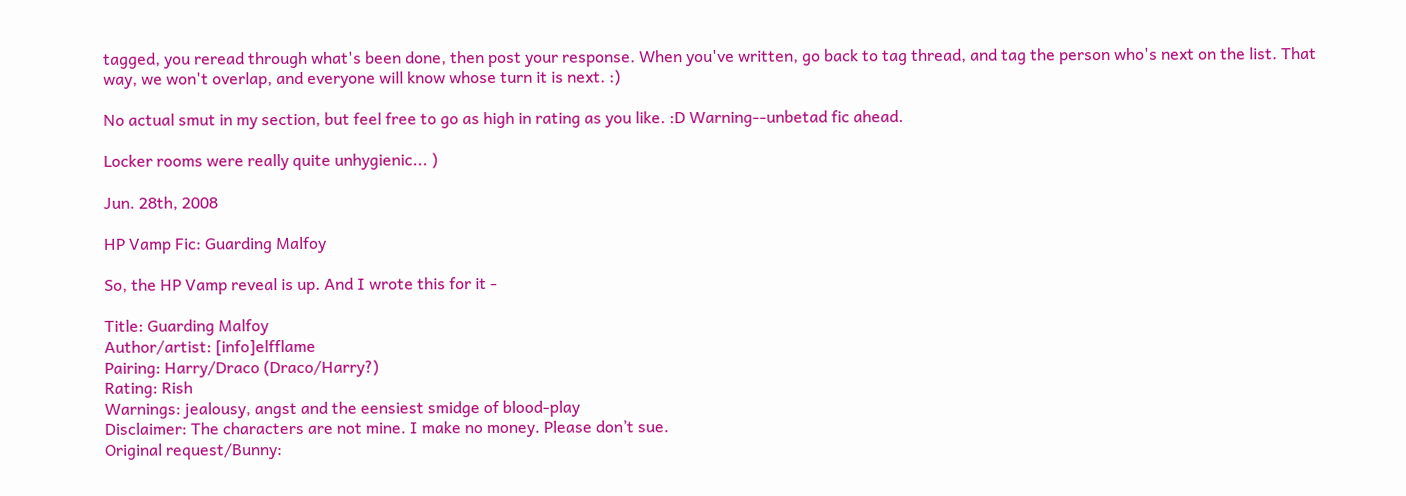tagged, you reread through what's been done, then post your response. When you've written, go back to tag thread, and tag the person who's next on the list. That way, we won't overlap, and everyone will know whose turn it is next. :)

No actual smut in my section, but feel free to go as high in rating as you like. :D Warning--unbetad fic ahead.

Locker rooms were really quite unhygienic... )

Jun. 28th, 2008

HP Vamp Fic: Guarding Malfoy

So, the HP Vamp reveal is up. And I wrote this for it -

Title: Guarding Malfoy
Author/artist: [info]elfflame
Pairing: Harry/Draco (Draco/Harry?)
Rating: Rish
Warnings: jealousy, angst and the eensiest smidge of blood-play
Disclaimer: The characters are not mine. I make no money. Please don’t sue.
Original request/Bunny: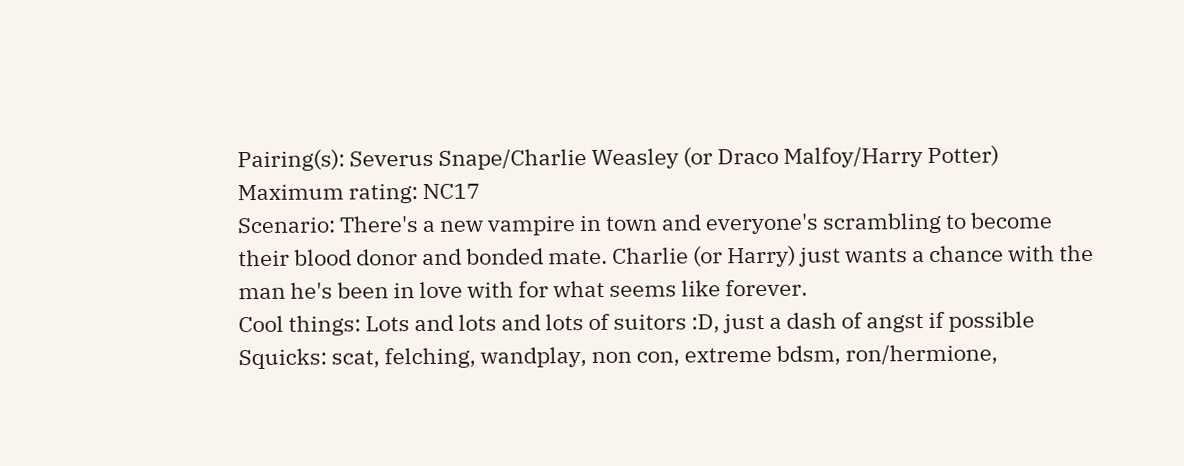Pairing(s): Severus Snape/Charlie Weasley (or Draco Malfoy/Harry Potter)
Maximum rating: NC17
Scenario: There's a new vampire in town and everyone's scrambling to become their blood donor and bonded mate. Charlie (or Harry) just wants a chance with the man he's been in love with for what seems like forever.
Cool things: Lots and lots and lots of suitors :D, just a dash of angst if possible
Squicks: scat, felching, wandplay, non con, extreme bdsm, ron/hermione,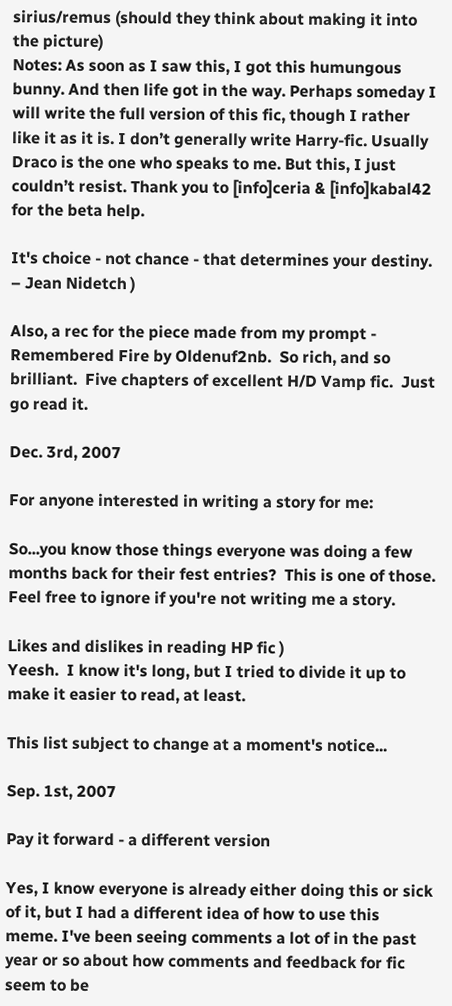sirius/remus (should they think about making it into the picture)
Notes: As soon as I saw this, I got this humungous bunny. And then life got in the way. Perhaps someday I will write the full version of this fic, though I rather like it as it is. I don’t generally write Harry-fic. Usually Draco is the one who speaks to me. But this, I just couldn’t resist. Thank you to [info]ceria & [info]kabal42 for the beta help.

It's choice - not chance - that determines your destiny. – Jean Nidetch )

Also, a rec for the piece made from my prompt - Remembered Fire by Oldenuf2nb.  So rich, and so brilliant.  Five chapters of excellent H/D Vamp fic.  Just go read it.

Dec. 3rd, 2007

For anyone interested in writing a story for me:

So...you know those things everyone was doing a few months back for their fest entries?  This is one of those.  Feel free to ignore if you're not writing me a story.

Likes and dislikes in reading HP fic )
Yeesh.  I know it's long, but I tried to divide it up to make it easier to read, at least.

This list subject to change at a moment's notice...

Sep. 1st, 2007

Pay it forward - a different version

Yes, I know everyone is already either doing this or sick of it, but I had a different idea of how to use this meme. I've been seeing comments a lot of in the past year or so about how comments and feedback for fic seem to be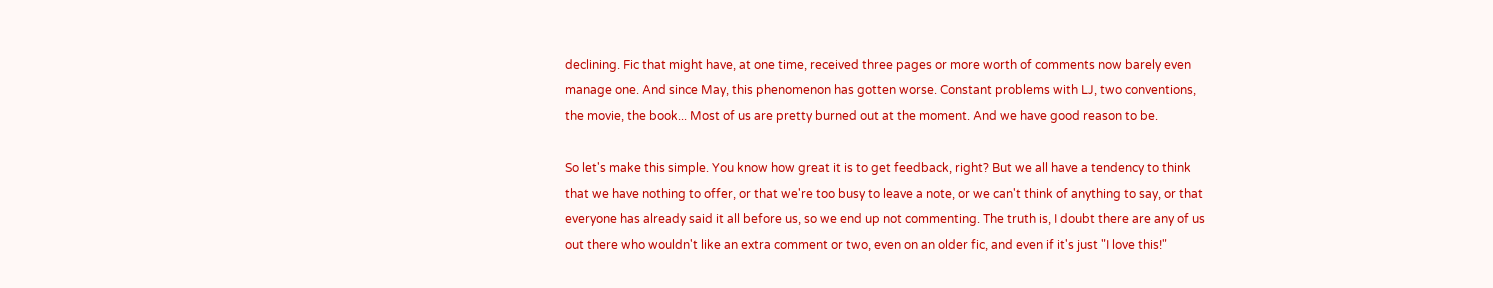declining. Fic that might have, at one time, received three pages or more worth of comments now barely even manage one. And since May, this phenomenon has gotten worse. Constant problems with LJ, two conventions, the movie, the book... Most of us are pretty burned out at the moment. And we have good reason to be.

So let's make this simple. You know how great it is to get feedback, right? But we all have a tendency to think that we have nothing to offer, or that we're too busy to leave a note, or we can't think of anything to say, or that everyone has already said it all before us, so we end up not commenting. The truth is, I doubt there are any of us out there who wouldn't like an extra comment or two, even on an older fic, and even if it's just "I love this!"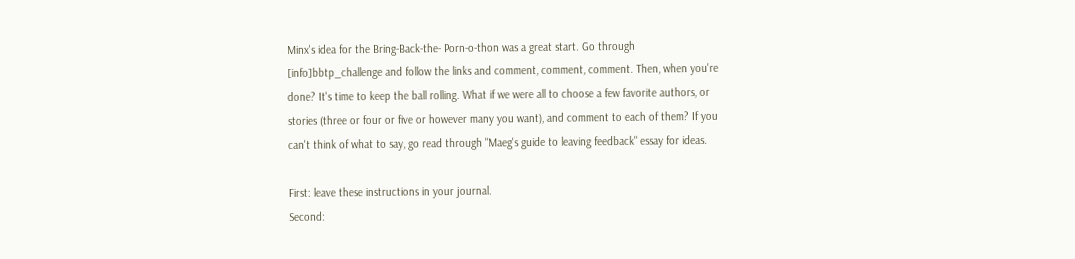Minx's idea for the Bring-Back-the- Porn-o-thon was a great start. Go through [info]bbtp_challenge and follow the links and comment, comment, comment. Then, when you're done? It's time to keep the ball rolling. What if we were all to choose a few favorite authors, or stories (three or four or five or however many you want), and comment to each of them? If you can't think of what to say, go read through "Maeg's guide to leaving feedback" essay for ideas.

First: leave these instructions in your journal.
Second: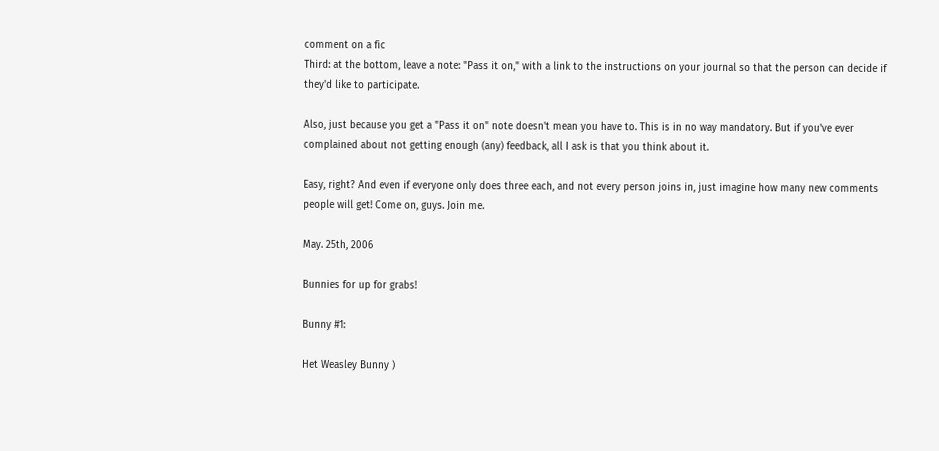comment on a fic
Third: at the bottom, leave a note: "Pass it on," with a link to the instructions on your journal so that the person can decide if they'd like to participate.

Also, just because you get a "Pass it on" note doesn't mean you have to. This is in no way mandatory. But if you've ever complained about not getting enough (any) feedback, all I ask is that you think about it.

Easy, right? And even if everyone only does three each, and not every person joins in, just imagine how many new comments people will get! Come on, guys. Join me.

May. 25th, 2006

Bunnies for up for grabs!

Bunny #1:

Het Weasley Bunny )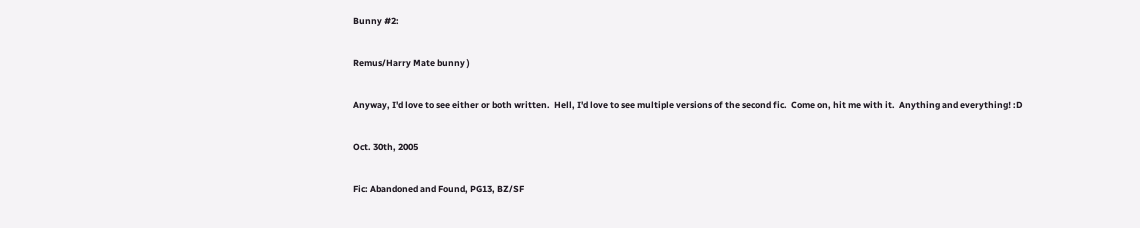Bunny #2:

Remus/Harry Mate bunny )

Anyway, I'd love to see either or both written.  Hell, I'd love to see multiple versions of the second fic.  Come on, hit me with it.  Anything and everything! :D

Oct. 30th, 2005

Fic: Abandoned and Found, PG13, BZ/SF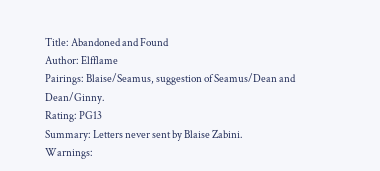Title: Abandoned and Found
Author: Elfflame
Pairings: Blaise/Seamus, suggestion of Seamus/Dean and Dean/Ginny.
Rating: PG13
Summary: Letters never sent by Blaise Zabini.
Warnings: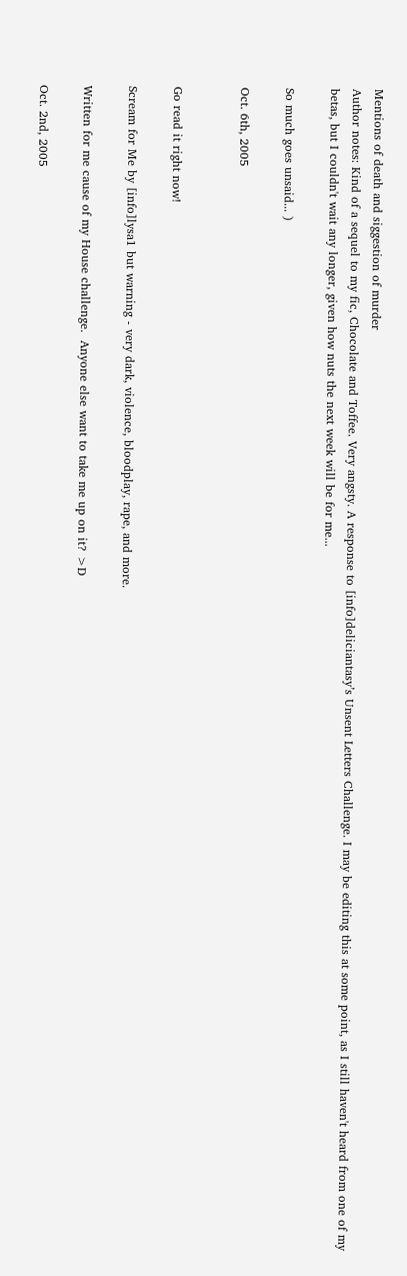Mentions of death and siggestion of murder
Author notes: Kind of a sequel to my fic, Chocolate and Toffee. Very angsty. A response to [info]deliciantasy’s Unsent Letters Challenge. I may be editing this at some point, as I still haven't heard from one of my betas, but I couldn't wait any longer, given how nuts the next week will be for me...

So much goes unsaid... )

Oct. 6th, 2005


Go read it right now!

Scream for Me by [info]lysa1 but warning - very dark, violence, bloodplay, rape, and more.

Written for me cause of my House challenge.  Anyone else want to take me up on it? >D

Oct. 2nd, 2005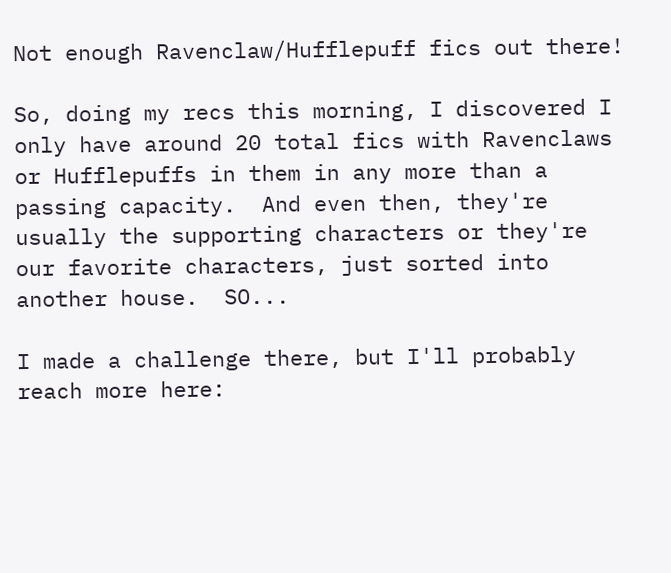Not enough Ravenclaw/Hufflepuff fics out there!

So, doing my recs this morning, I discovered I only have around 20 total fics with Ravenclaws or Hufflepuffs in them in any more than a passing capacity.  And even then, they're usually the supporting characters or they're our favorite characters, just sorted into another house.  SO...

I made a challenge there, but I'll probably reach more here: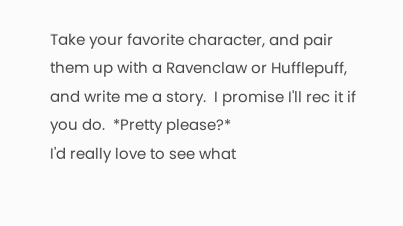Take your favorite character, and pair them up with a Ravenclaw or Hufflepuff, and write me a story.  I promise I'll rec it if you do.  *Pretty please?*
I'd really love to see what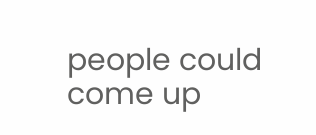people could come up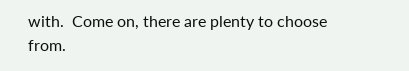with.  Come on, there are plenty to choose from.